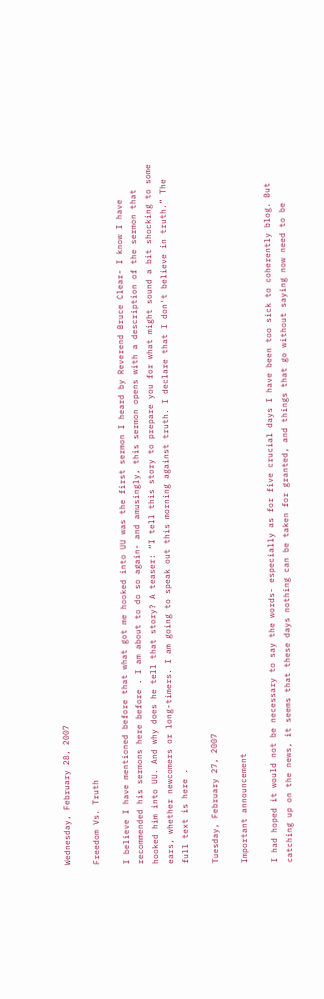Wednesday, February 28, 2007

Freedom Vs. Truth

I believe I have mentioned before that what got me hooked into UU was the first sermon I heard by Reverend Bruce Clear- I know I have recommended his sermons here before . I am about to do so again- and amusingly, this sermon opens with a description of the sermon that hooked him into UU. And why does he tell that story? A teaser: “I tell this story to prepare you for what might sound a bit shocking to some ears, whether newcomers or long-timers. I am going to speak out this morning against truth. I declare that I don't believe in truth.” The full text is here .

Tuesday, February 27, 2007

Important announcement

I had hoped it would not be necessary to say the words- especially as for five crucial days I have been too sick to coherently blog. But catching up on the news, it seems that these days nothing can be taken for granted, and things that go without saying now need to be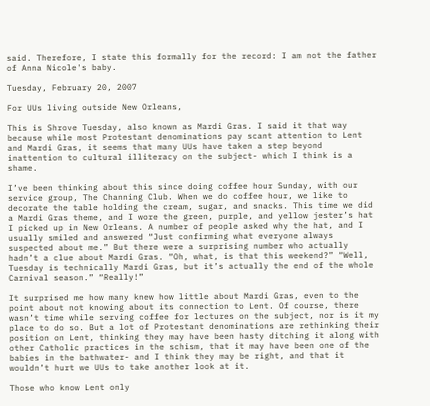said. Therefore, I state this formally for the record: I am not the father of Anna Nicole's baby.

Tuesday, February 20, 2007

For UUs living outside New Orleans,

This is Shrove Tuesday, also known as Mardi Gras. I said it that way because while most Protestant denominations pay scant attention to Lent and Mardi Gras, it seems that many UUs have taken a step beyond inattention to cultural illiteracy on the subject- which I think is a shame.

I’ve been thinking about this since doing coffee hour Sunday, with our service group, The Channing Club. When we do coffee hour, we like to decorate the table holding the cream, sugar, and snacks. This time we did a Mardi Gras theme, and I wore the green, purple, and yellow jester’s hat I picked up in New Orleans. A number of people asked why the hat, and I usually smiled and answered “Just confirming what everyone always suspected about me.” But there were a surprising number who actually hadn’t a clue about Mardi Gras. “Oh, what, is that this weekend?” “Well, Tuesday is technically Mardi Gras, but it’s actually the end of the whole Carnival season.” “Really!”

It surprised me how many knew how little about Mardi Gras, even to the point about not knowing about its connection to Lent. Of course, there wasn’t time while serving coffee for lectures on the subject, nor is it my place to do so. But a lot of Protestant denominations are rethinking their position on Lent, thinking they may have been hasty ditching it along with other Catholic practices in the schism, that it may have been one of the babies in the bathwater- and I think they may be right, and that it wouldn’t hurt we UUs to take another look at it.

Those who know Lent only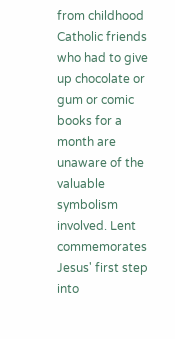from childhood Catholic friends who had to give up chocolate or gum or comic books for a month are unaware of the valuable symbolism involved. Lent commemorates Jesus' first step into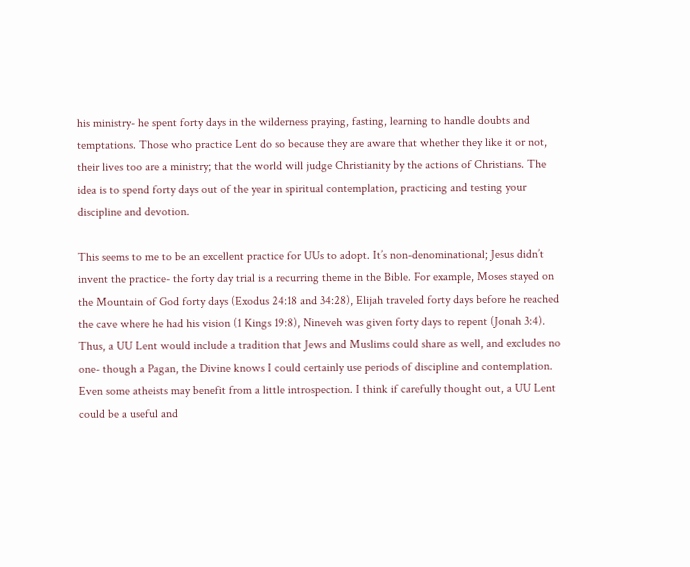his ministry- he spent forty days in the wilderness praying, fasting, learning to handle doubts and temptations. Those who practice Lent do so because they are aware that whether they like it or not, their lives too are a ministry; that the world will judge Christianity by the actions of Christians. The idea is to spend forty days out of the year in spiritual contemplation, practicing and testing your discipline and devotion.

This seems to me to be an excellent practice for UUs to adopt. It’s non-denominational; Jesus didn’t invent the practice- the forty day trial is a recurring theme in the Bible. For example, Moses stayed on the Mountain of God forty days (Exodus 24:18 and 34:28), Elijah traveled forty days before he reached the cave where he had his vision (1 Kings 19:8), Nineveh was given forty days to repent (Jonah 3:4). Thus, a UU Lent would include a tradition that Jews and Muslims could share as well, and excludes no one- though a Pagan, the Divine knows I could certainly use periods of discipline and contemplation. Even some atheists may benefit from a little introspection. I think if carefully thought out, a UU Lent could be a useful and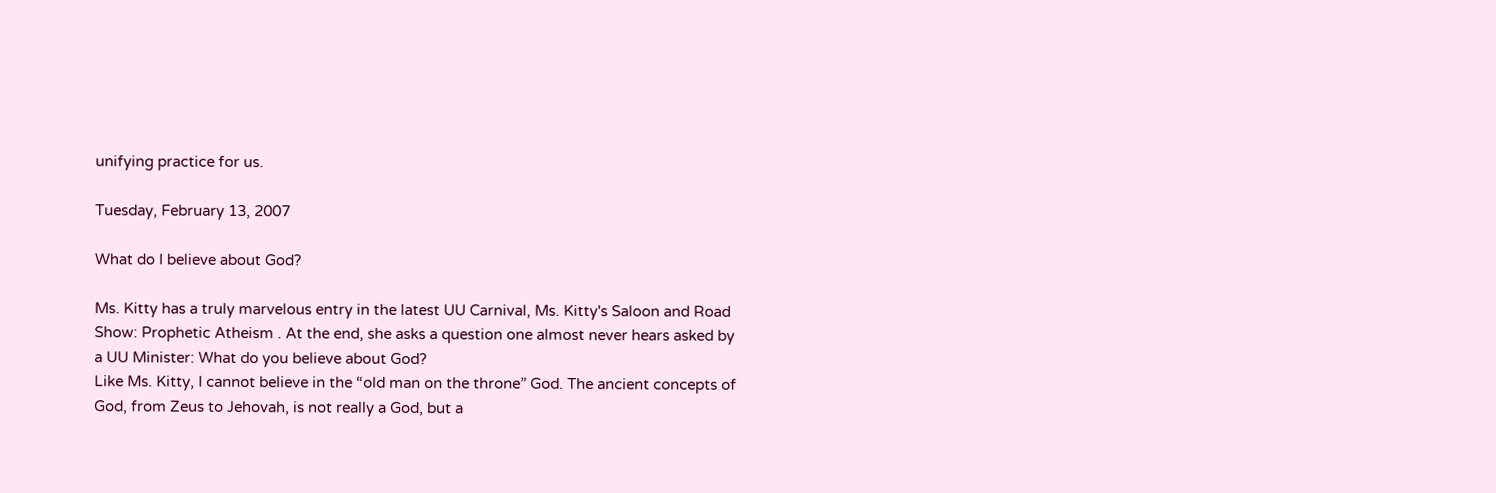unifying practice for us.

Tuesday, February 13, 2007

What do I believe about God?

Ms. Kitty has a truly marvelous entry in the latest UU Carnival, Ms. Kitty's Saloon and Road Show: Prophetic Atheism . At the end, she asks a question one almost never hears asked by a UU Minister: What do you believe about God?
Like Ms. Kitty, I cannot believe in the “old man on the throne” God. The ancient concepts of God, from Zeus to Jehovah, is not really a God, but a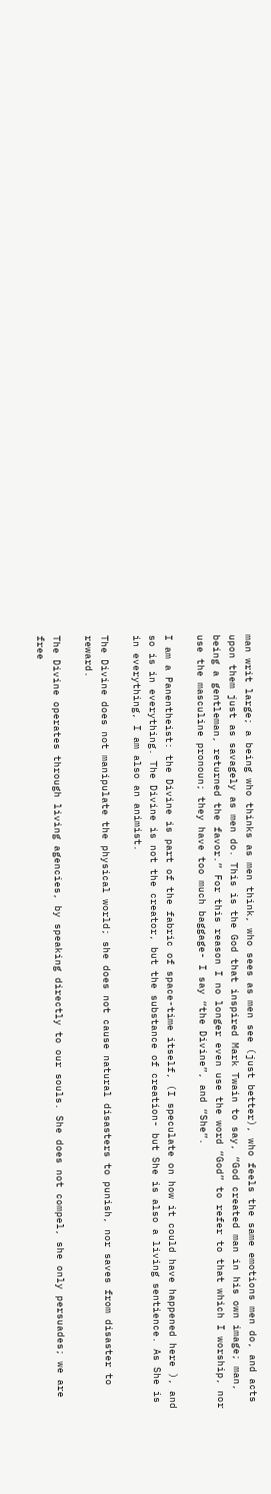man writ large; a being who thinks as men think, who sees as men see (just better), who feels the same emotions men do, and acts upon them just as savagely as men do. This is the God that inspired Mark Twain to say, “God created man in his own image; man, being a gentleman, returned the favor.” For this reason I no longer even use the word “God” to refer to that which I worship, nor use the masculine pronoun; they have too much baggage- I say “the Divine”, and “She”.

I am a Panentheist: the Divine is part of the fabric of space-time itself, (I speculate on how it could have happened here ), and so is in everything. The Divine is not the creator, but the substance of creation- but She is also a living sentience. As She is in everything, I am also an animist.

The Divine does not manipulate the physical world; she does not cause natural disasters to punish, nor saves from disaster to reward.

The Divine operates through living agencies, by speaking directly to our souls. She does not compel, she only persuades; we are free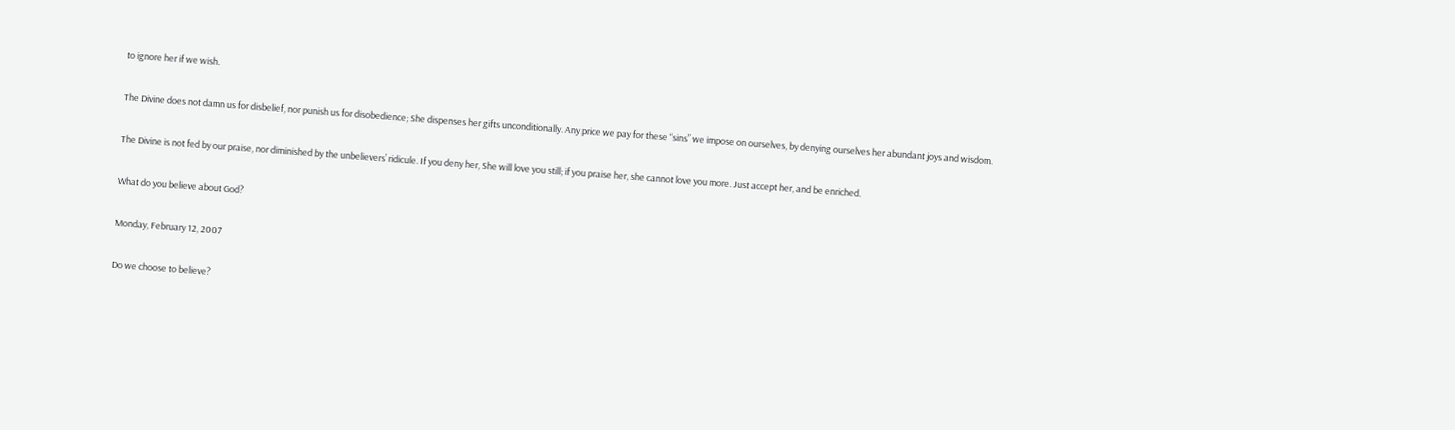to ignore her if we wish.

The Divine does not damn us for disbelief, nor punish us for disobedience; She dispenses her gifts unconditionally. Any price we pay for these “sins” we impose on ourselves, by denying ourselves her abundant joys and wisdom.

The Divine is not fed by our praise, nor diminished by the unbelievers’ ridicule. If you deny her, She will love you still; if you praise her, she cannot love you more. Just accept her, and be enriched.

What do you believe about God?

Monday, February 12, 2007

Do we choose to believe?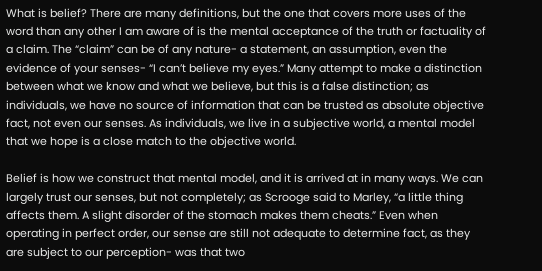What is belief? There are many definitions, but the one that covers more uses of the word than any other I am aware of is the mental acceptance of the truth or factuality of a claim. The “claim” can be of any nature- a statement, an assumption, even the evidence of your senses- “I can’t believe my eyes.” Many attempt to make a distinction between what we know and what we believe, but this is a false distinction; as individuals, we have no source of information that can be trusted as absolute objective fact, not even our senses. As individuals, we live in a subjective world, a mental model that we hope is a close match to the objective world.

Belief is how we construct that mental model, and it is arrived at in many ways. We can largely trust our senses, but not completely; as Scrooge said to Marley, “a little thing affects them. A slight disorder of the stomach makes them cheats.” Even when operating in perfect order, our sense are still not adequate to determine fact, as they are subject to our perception- was that two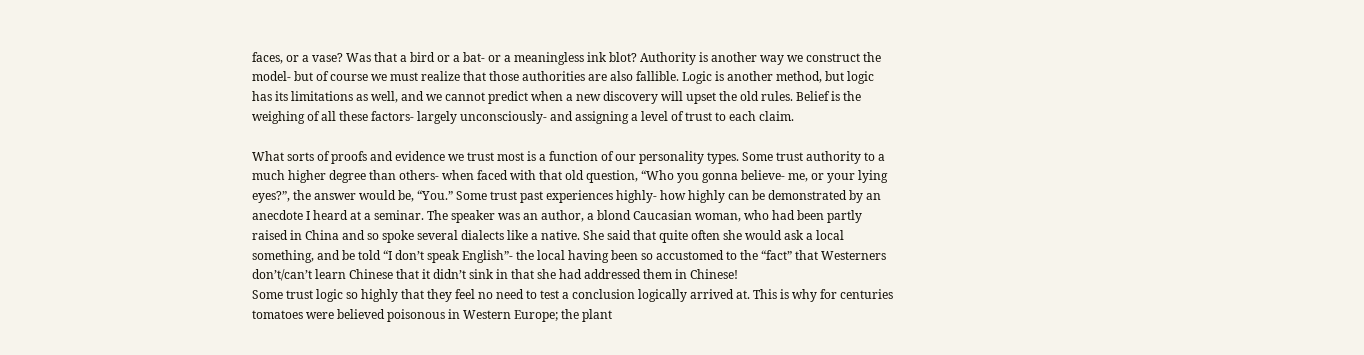faces, or a vase? Was that a bird or a bat- or a meaningless ink blot? Authority is another way we construct the model- but of course we must realize that those authorities are also fallible. Logic is another method, but logic has its limitations as well, and we cannot predict when a new discovery will upset the old rules. Belief is the weighing of all these factors- largely unconsciously- and assigning a level of trust to each claim.

What sorts of proofs and evidence we trust most is a function of our personality types. Some trust authority to a much higher degree than others- when faced with that old question, “Who you gonna believe- me, or your lying eyes?”, the answer would be, “You.” Some trust past experiences highly- how highly can be demonstrated by an anecdote I heard at a seminar. The speaker was an author, a blond Caucasian woman, who had been partly raised in China and so spoke several dialects like a native. She said that quite often she would ask a local something, and be told “I don’t speak English”- the local having been so accustomed to the “fact” that Westerners don’t/can’t learn Chinese that it didn’t sink in that she had addressed them in Chinese!
Some trust logic so highly that they feel no need to test a conclusion logically arrived at. This is why for centuries tomatoes were believed poisonous in Western Europe; the plant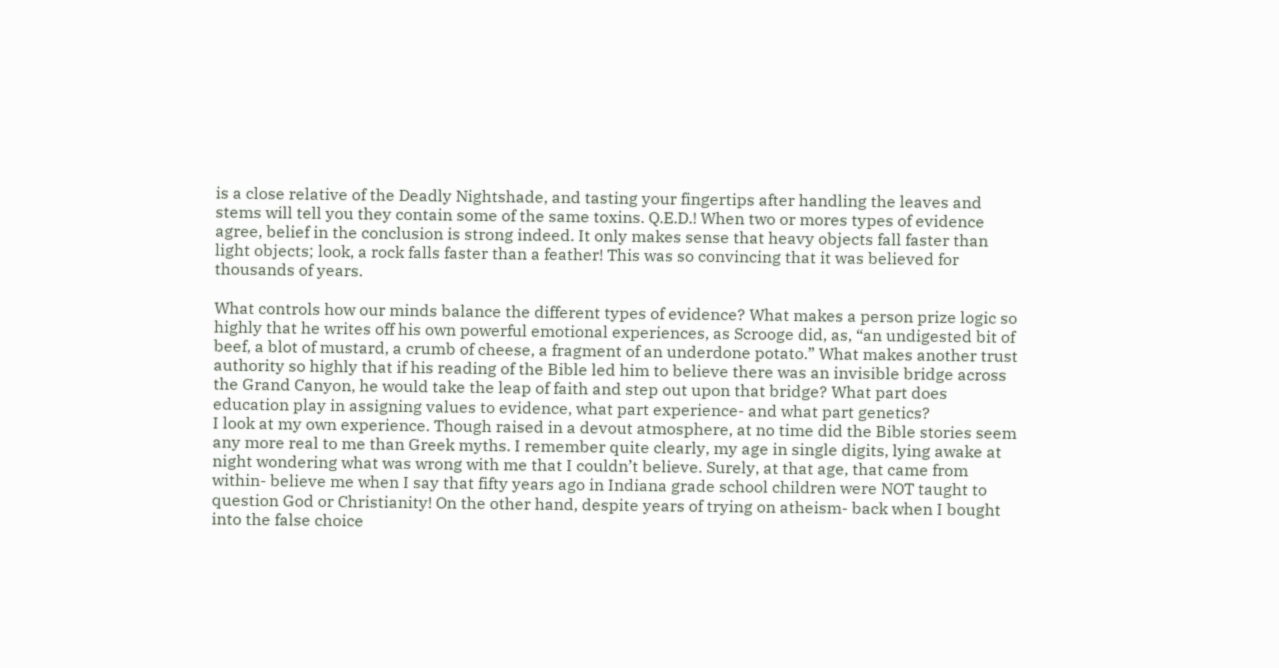is a close relative of the Deadly Nightshade, and tasting your fingertips after handling the leaves and stems will tell you they contain some of the same toxins. Q.E.D.! When two or mores types of evidence agree, belief in the conclusion is strong indeed. It only makes sense that heavy objects fall faster than light objects; look, a rock falls faster than a feather! This was so convincing that it was believed for thousands of years.

What controls how our minds balance the different types of evidence? What makes a person prize logic so highly that he writes off his own powerful emotional experiences, as Scrooge did, as, “an undigested bit of beef, a blot of mustard, a crumb of cheese, a fragment of an underdone potato.” What makes another trust authority so highly that if his reading of the Bible led him to believe there was an invisible bridge across the Grand Canyon, he would take the leap of faith and step out upon that bridge? What part does education play in assigning values to evidence, what part experience- and what part genetics?
I look at my own experience. Though raised in a devout atmosphere, at no time did the Bible stories seem any more real to me than Greek myths. I remember quite clearly, my age in single digits, lying awake at night wondering what was wrong with me that I couldn’t believe. Surely, at that age, that came from within- believe me when I say that fifty years ago in Indiana grade school children were NOT taught to question God or Christianity! On the other hand, despite years of trying on atheism- back when I bought into the false choice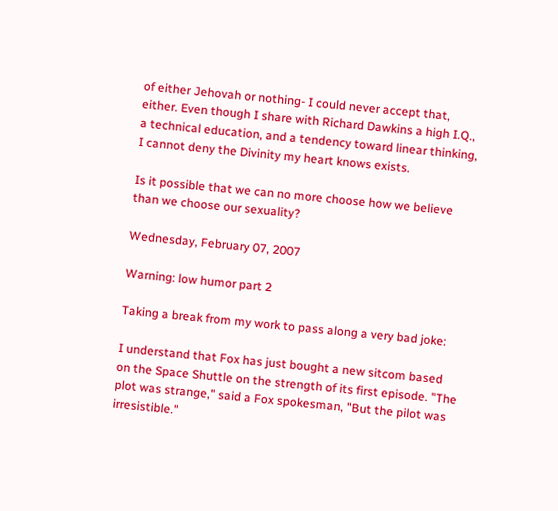of either Jehovah or nothing- I could never accept that, either. Even though I share with Richard Dawkins a high I.Q., a technical education, and a tendency toward linear thinking, I cannot deny the Divinity my heart knows exists.

Is it possible that we can no more choose how we believe than we choose our sexuality?

Wednesday, February 07, 2007

Warning: low humor part 2

Taking a break from my work to pass along a very bad joke:

I understand that Fox has just bought a new sitcom based on the Space Shuttle on the strength of its first episode. "The plot was strange," said a Fox spokesman, "But the pilot was irresistible."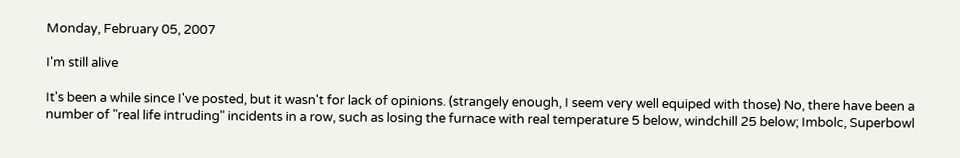Monday, February 05, 2007

I'm still alive

It's been a while since I've posted, but it wasn't for lack of opinions. (strangely enough, I seem very well equiped with those) No, there have been a number of "real life intruding" incidents in a row, such as losing the furnace with real temperature 5 below, windchill 25 below; Imbolc, Superbowl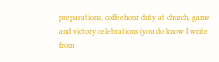preparations, coffeehour duty at church, game and victory celebrations (you do know I write from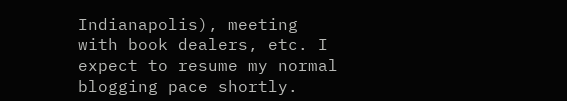Indianapolis), meeting with book dealers, etc. I expect to resume my normal blogging pace shortly.